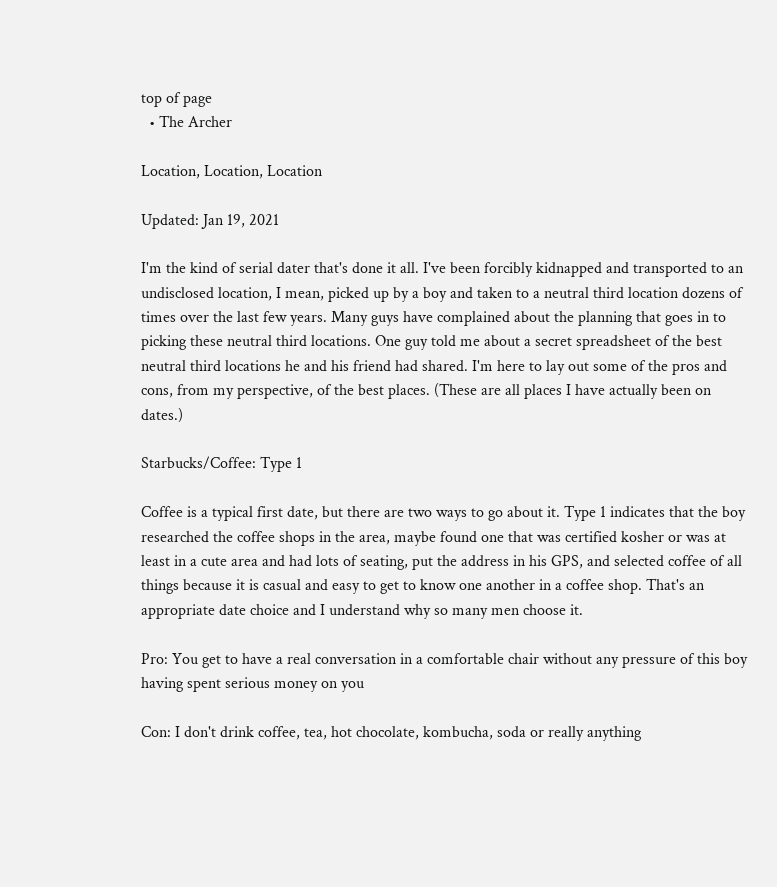top of page
  • The Archer

Location, Location, Location

Updated: Jan 19, 2021

I'm the kind of serial dater that's done it all. I've been forcibly kidnapped and transported to an undisclosed location, I mean, picked up by a boy and taken to a neutral third location dozens of times over the last few years. Many guys have complained about the planning that goes in to picking these neutral third locations. One guy told me about a secret spreadsheet of the best neutral third locations he and his friend had shared. I'm here to lay out some of the pros and cons, from my perspective, of the best places. (These are all places I have actually been on dates.)

Starbucks/Coffee: Type 1

Coffee is a typical first date, but there are two ways to go about it. Type 1 indicates that the boy researched the coffee shops in the area, maybe found one that was certified kosher or was at least in a cute area and had lots of seating, put the address in his GPS, and selected coffee of all things because it is casual and easy to get to know one another in a coffee shop. That's an appropriate date choice and I understand why so many men choose it.

Pro: You get to have a real conversation in a comfortable chair without any pressure of this boy having spent serious money on you

Con: I don't drink coffee, tea, hot chocolate, kombucha, soda or really anything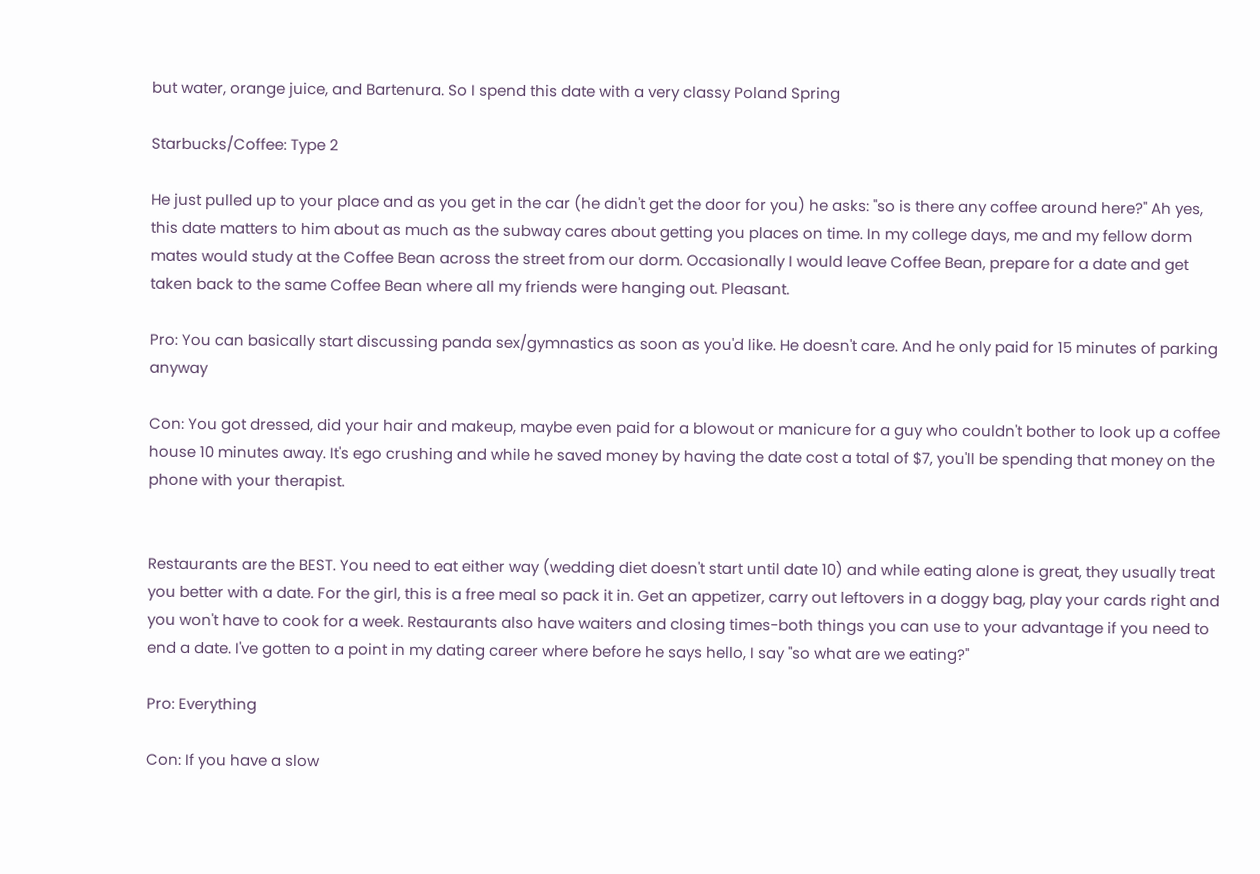but water, orange juice, and Bartenura. So I spend this date with a very classy Poland Spring

Starbucks/Coffee: Type 2

He just pulled up to your place and as you get in the car (he didn't get the door for you) he asks: "so is there any coffee around here?" Ah yes, this date matters to him about as much as the subway cares about getting you places on time. In my college days, me and my fellow dorm mates would study at the Coffee Bean across the street from our dorm. Occasionally I would leave Coffee Bean, prepare for a date and get taken back to the same Coffee Bean where all my friends were hanging out. Pleasant.

Pro: You can basically start discussing panda sex/gymnastics as soon as you'd like. He doesn't care. And he only paid for 15 minutes of parking anyway

Con: You got dressed, did your hair and makeup, maybe even paid for a blowout or manicure for a guy who couldn't bother to look up a coffee house 10 minutes away. It's ego crushing and while he saved money by having the date cost a total of $7, you'll be spending that money on the phone with your therapist.


Restaurants are the BEST. You need to eat either way (wedding diet doesn't start until date 10) and while eating alone is great, they usually treat you better with a date. For the girl, this is a free meal so pack it in. Get an appetizer, carry out leftovers in a doggy bag, play your cards right and you won't have to cook for a week. Restaurants also have waiters and closing times-both things you can use to your advantage if you need to end a date. I've gotten to a point in my dating career where before he says hello, I say "so what are we eating?"

Pro: Everything

Con: If you have a slow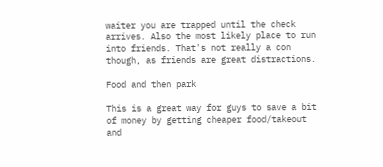waiter you are trapped until the check arrives. Also the most likely place to run into friends. That's not really a con though, as friends are great distractions.

Food and then park

This is a great way for guys to save a bit of money by getting cheaper food/takeout and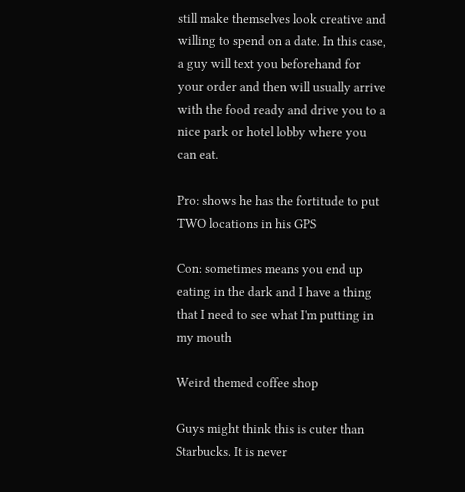still make themselves look creative and willing to spend on a date. In this case, a guy will text you beforehand for your order and then will usually arrive with the food ready and drive you to a nice park or hotel lobby where you can eat.

Pro: shows he has the fortitude to put TWO locations in his GPS

Con: sometimes means you end up eating in the dark and I have a thing that I need to see what I'm putting in my mouth

Weird themed coffee shop

Guys might think this is cuter than Starbucks. It is never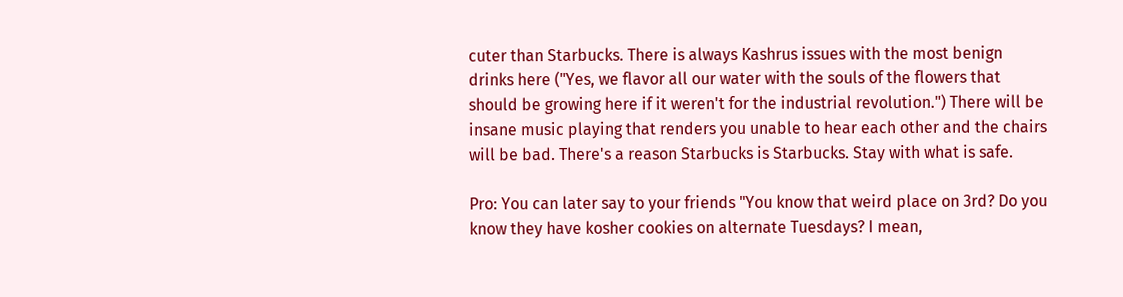cuter than Starbucks. There is always Kashrus issues with the most benign drinks here ("Yes, we flavor all our water with the souls of the flowers that should be growing here if it weren't for the industrial revolution.") There will be insane music playing that renders you unable to hear each other and the chairs will be bad. There's a reason Starbucks is Starbucks. Stay with what is safe.

Pro: You can later say to your friends "You know that weird place on 3rd? Do you know they have kosher cookies on alternate Tuesdays? I mean,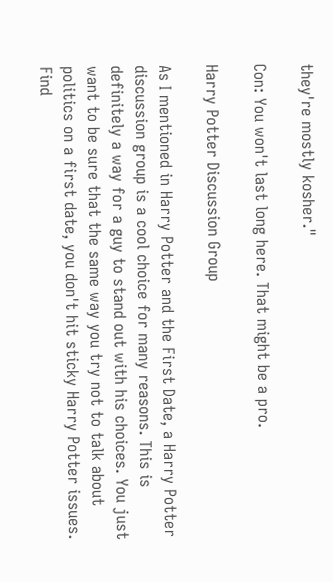they're mostly kosher."

Con: You won't last long here. That might be a pro.

Harry Potter Discussion Group

As I mentioned in Harry Potter and the First Date, a Harry Potter discussion group is a cool choice for many reasons. This is definitely a way for a guy to stand out with his choices. You just want to be sure that the same way you try not to talk about politics on a first date, you don't hit sticky Harry Potter issues. Find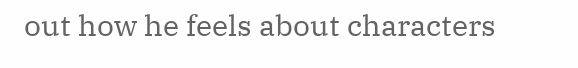out how he feels about characters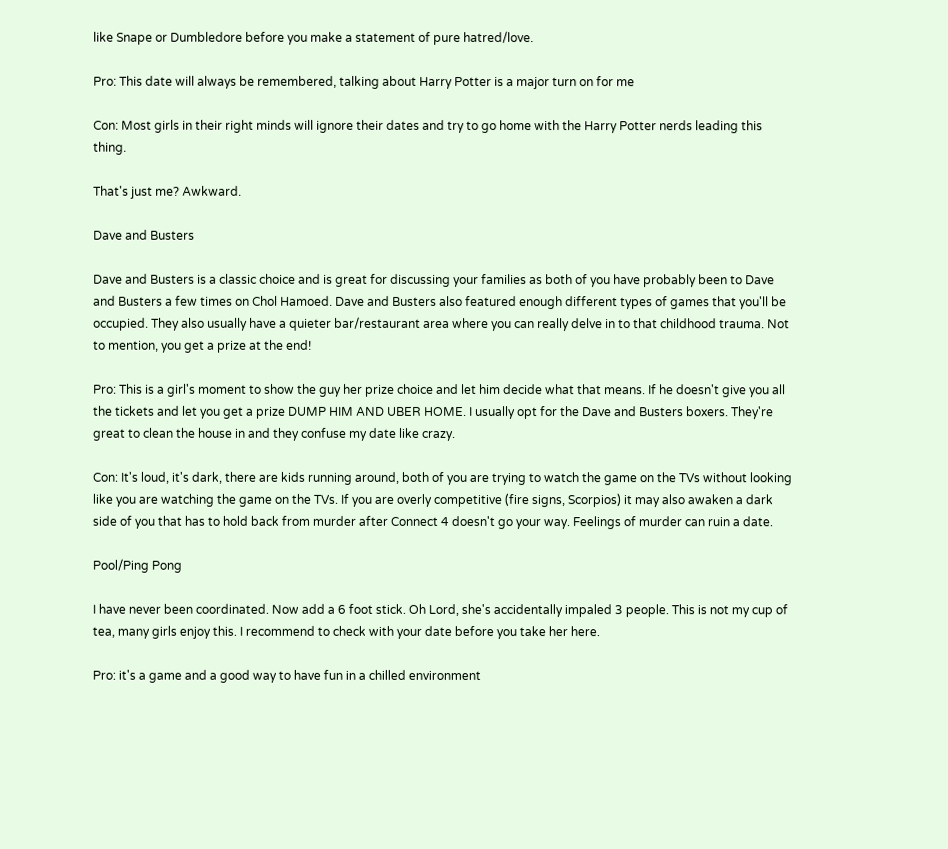like Snape or Dumbledore before you make a statement of pure hatred/love.

Pro: This date will always be remembered, talking about Harry Potter is a major turn on for me

Con: Most girls in their right minds will ignore their dates and try to go home with the Harry Potter nerds leading this thing.

That's just me? Awkward.

Dave and Busters

Dave and Busters is a classic choice and is great for discussing your families as both of you have probably been to Dave and Busters a few times on Chol Hamoed. Dave and Busters also featured enough different types of games that you'll be occupied. They also usually have a quieter bar/restaurant area where you can really delve in to that childhood trauma. Not to mention, you get a prize at the end!

Pro: This is a girl's moment to show the guy her prize choice and let him decide what that means. If he doesn't give you all the tickets and let you get a prize DUMP HIM AND UBER HOME. I usually opt for the Dave and Busters boxers. They're great to clean the house in and they confuse my date like crazy.

Con: It's loud, it's dark, there are kids running around, both of you are trying to watch the game on the TVs without looking like you are watching the game on the TVs. If you are overly competitive (fire signs, Scorpios) it may also awaken a dark side of you that has to hold back from murder after Connect 4 doesn't go your way. Feelings of murder can ruin a date.

Pool/Ping Pong

I have never been coordinated. Now add a 6 foot stick. Oh Lord, she's accidentally impaled 3 people. This is not my cup of tea, many girls enjoy this. I recommend to check with your date before you take her here.

Pro: it's a game and a good way to have fun in a chilled environment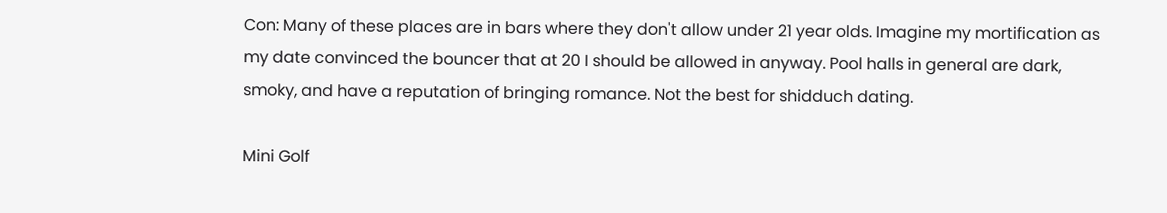Con: Many of these places are in bars where they don't allow under 21 year olds. Imagine my mortification as my date convinced the bouncer that at 20 I should be allowed in anyway. Pool halls in general are dark, smoky, and have a reputation of bringing romance. Not the best for shidduch dating.

Mini Golf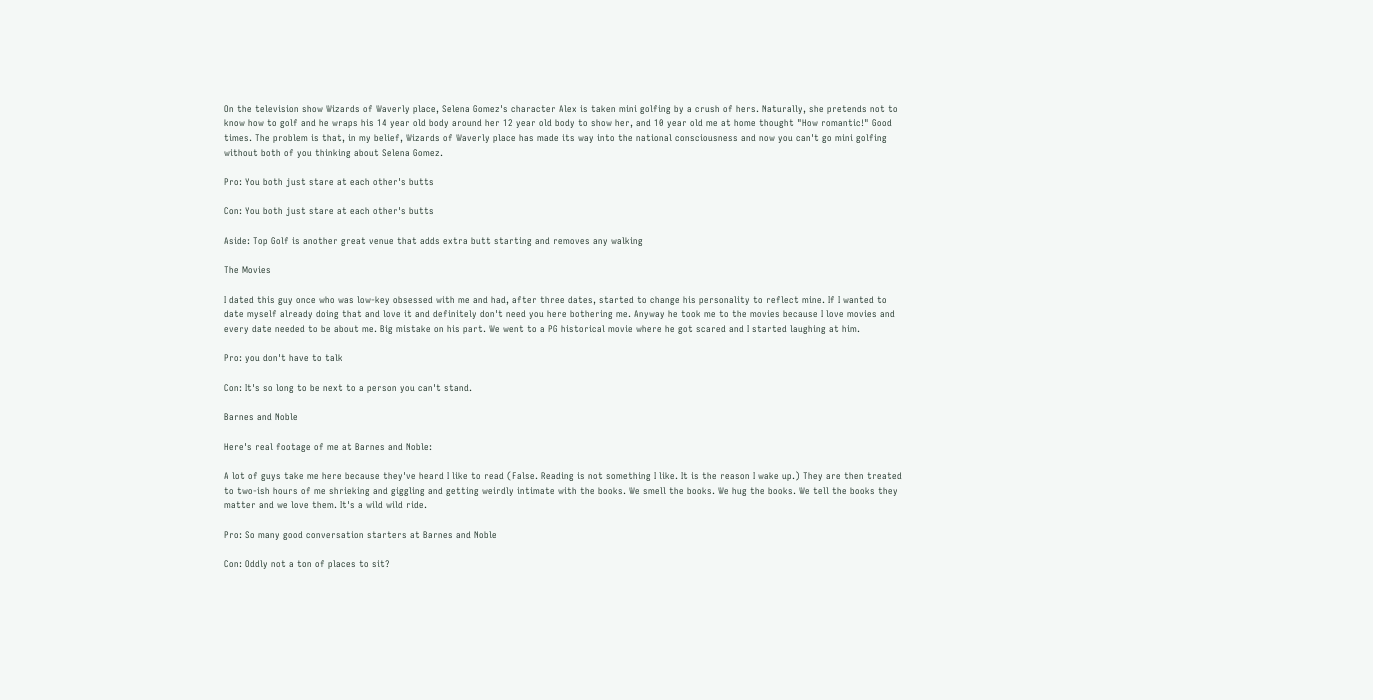On the television show Wizards of Waverly place, Selena Gomez's character Alex is taken mini golfing by a crush of hers. Naturally, she pretends not to know how to golf and he wraps his 14 year old body around her 12 year old body to show her, and 10 year old me at home thought "How romantic!" Good times. The problem is that, in my belief, Wizards of Waverly place has made its way into the national consciousness and now you can't go mini golfing without both of you thinking about Selena Gomez.

Pro: You both just stare at each other's butts

Con: You both just stare at each other's butts

Aside: Top Golf is another great venue that adds extra butt starting and removes any walking

The Movies

I dated this guy once who was low-key obsessed with me and had, after three dates, started to change his personality to reflect mine. If I wanted to date myself already doing that and love it and definitely don't need you here bothering me. Anyway he took me to the movies because I love movies and every date needed to be about me. Big mistake on his part. We went to a PG historical movie where he got scared and I started laughing at him.

Pro: you don't have to talk

Con: It's so long to be next to a person you can't stand.

Barnes and Noble

Here's real footage of me at Barnes and Noble:

A lot of guys take me here because they've heard I like to read (False. Reading is not something I like. It is the reason I wake up.) They are then treated to two-ish hours of me shrieking and giggling and getting weirdly intimate with the books. We smell the books. We hug the books. We tell the books they matter and we love them. It's a wild wild ride.

Pro: So many good conversation starters at Barnes and Noble

Con: Oddly not a ton of places to sit?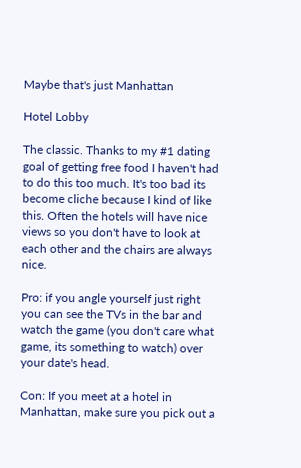Maybe that's just Manhattan

Hotel Lobby

The classic. Thanks to my #1 dating goal of getting free food I haven't had to do this too much. It's too bad its become cliche because I kind of like this. Often the hotels will have nice views so you don't have to look at each other and the chairs are always nice.

Pro: if you angle yourself just right you can see the TVs in the bar and watch the game (you don't care what game, its something to watch) over your date's head.

Con: If you meet at a hotel in Manhattan, make sure you pick out a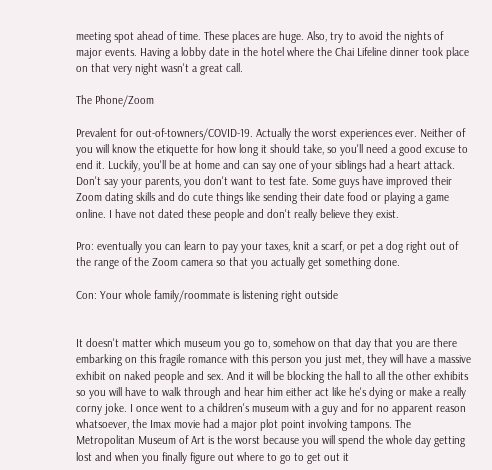meeting spot ahead of time. These places are huge. Also, try to avoid the nights of major events. Having a lobby date in the hotel where the Chai Lifeline dinner took place on that very night wasn't a great call.

The Phone/Zoom

Prevalent for out-of-towners/COVID-19. Actually the worst experiences ever. Neither of you will know the etiquette for how long it should take, so you'll need a good excuse to end it. Luckily, you'll be at home and can say one of your siblings had a heart attack. Don't say your parents, you don't want to test fate. Some guys have improved their Zoom dating skills and do cute things like sending their date food or playing a game online. I have not dated these people and don't really believe they exist.

Pro: eventually you can learn to pay your taxes, knit a scarf, or pet a dog right out of the range of the Zoom camera so that you actually get something done.

Con: Your whole family/roommate is listening right outside


It doesn't matter which museum you go to, somehow on that day that you are there embarking on this fragile romance with this person you just met, they will have a massive exhibit on naked people and sex. And it will be blocking the hall to all the other exhibits so you will have to walk through and hear him either act like he's dying or make a really corny joke. I once went to a children's museum with a guy and for no apparent reason whatsoever, the Imax movie had a major plot point involving tampons. The Metropolitan Museum of Art is the worst because you will spend the whole day getting lost and when you finally figure out where to go to get out it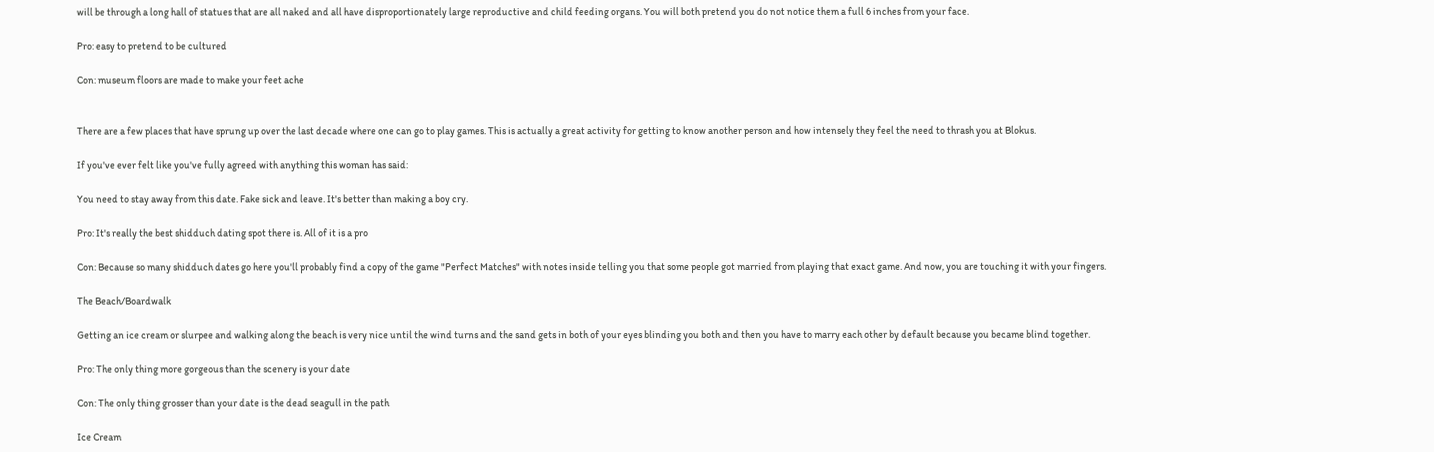will be through a long hall of statues that are all naked and all have disproportionately large reproductive and child feeding organs. You will both pretend you do not notice them a full 6 inches from your face.

Pro: easy to pretend to be cultured

Con: museum floors are made to make your feet ache


There are a few places that have sprung up over the last decade where one can go to play games. This is actually a great activity for getting to know another person and how intensely they feel the need to thrash you at Blokus.

If you've ever felt like you've fully agreed with anything this woman has said:

You need to stay away from this date. Fake sick and leave. It's better than making a boy cry.

Pro: It's really the best shidduch dating spot there is. All of it is a pro

Con: Because so many shidduch dates go here you'll probably find a copy of the game "Perfect Matches" with notes inside telling you that some people got married from playing that exact game. And now, you are touching it with your fingers.

The Beach/Boardwalk

Getting an ice cream or slurpee and walking along the beach is very nice until the wind turns and the sand gets in both of your eyes blinding you both and then you have to marry each other by default because you became blind together.

Pro: The only thing more gorgeous than the scenery is your date

Con: The only thing grosser than your date is the dead seagull in the path

Ice Cream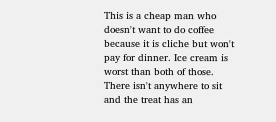This is a cheap man who doesn't want to do coffee because it is cliche but won't pay for dinner. Ice cream is worst than both of those. There isn't anywhere to sit and the treat has an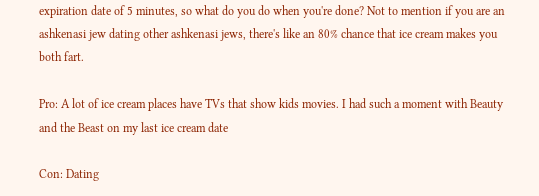expiration date of 5 minutes, so what do you do when you're done? Not to mention if you are an ashkenasi jew dating other ashkenasi jews, there's like an 80% chance that ice cream makes you both fart.

Pro: A lot of ice cream places have TVs that show kids movies. I had such a moment with Beauty and the Beast on my last ice cream date

Con: Dating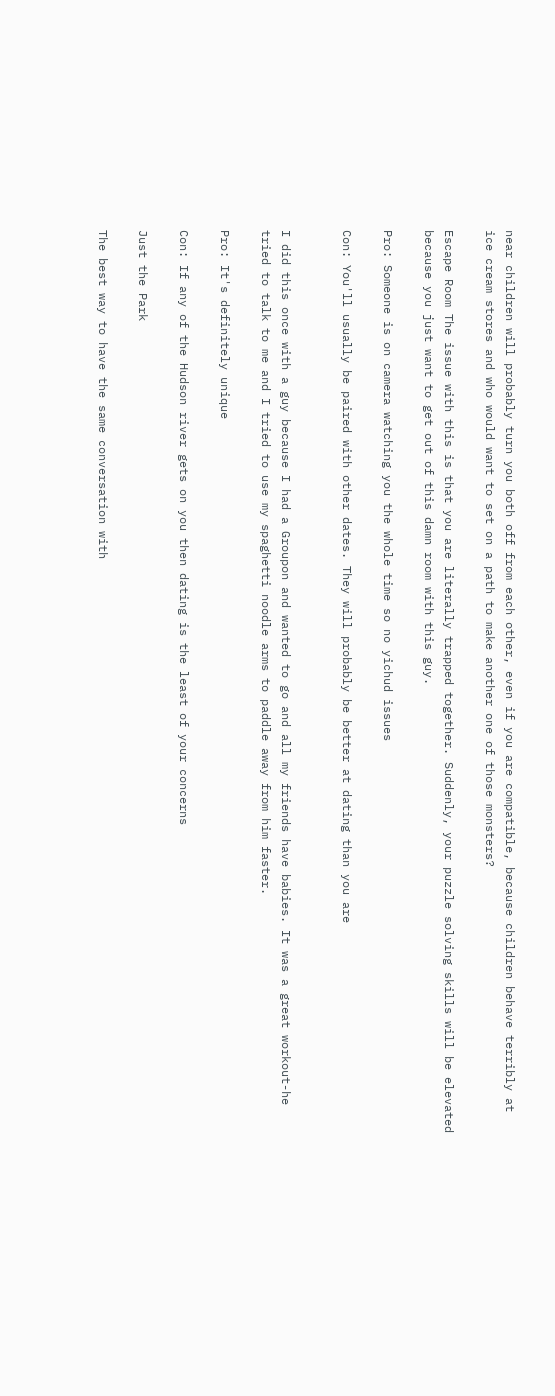near children will probably turn you both off from each other, even if you are compatible, because children behave terribly at ice cream stores and who would want to set on a path to make another one of those monsters?

Escape Room The issue with this is that you are literally trapped together. Suddenly, your puzzle solving skills will be elevated because you just want to get out of this damn room with this guy.

Pro: Someone is on camera watching you the whole time so no yichud issues

Con: You'll usually be paired with other dates. They will probably be better at dating than you are


I did this once with a guy because I had a Groupon and wanted to go and all my friends have babies. It was a great workout-he tried to talk to me and I tried to use my spaghetti noodle arms to paddle away from him faster.

Pro: It's definitely unique

Con: If any of the Hudson river gets on you then dating is the least of your concerns

Just the Park

The best way to have the same conversation with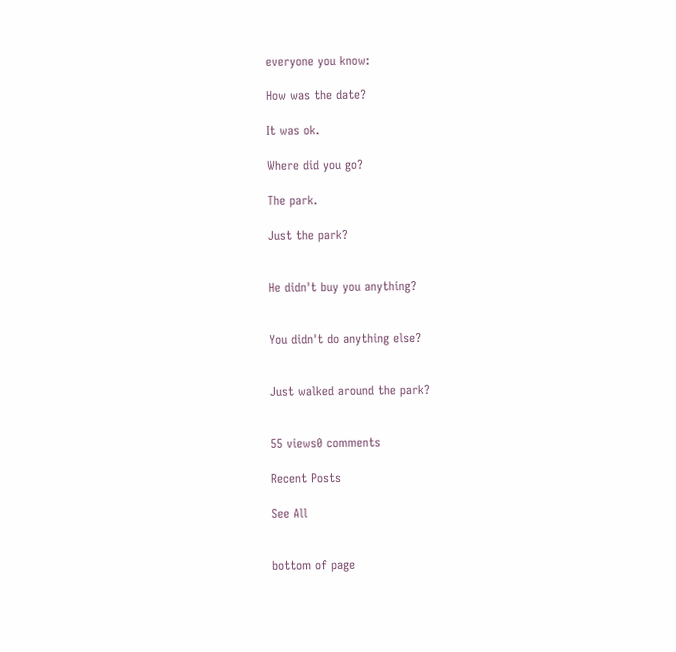everyone you know:

How was the date?

It was ok.

Where did you go?

The park.

Just the park?


He didn't buy you anything?


You didn't do anything else?


Just walked around the park?


55 views0 comments

Recent Posts

See All


bottom of page